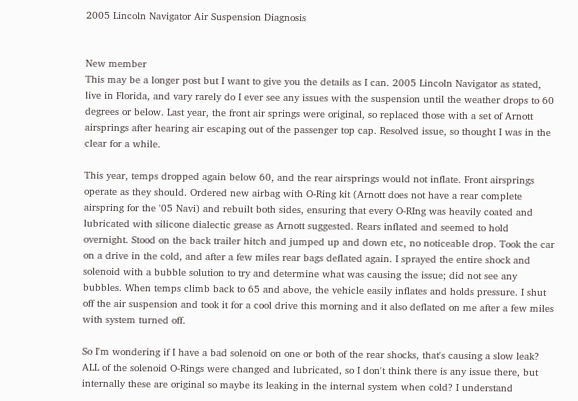2005 Lincoln Navigator Air Suspension Diagnosis


New member
This may be a longer post but I want to give you the details as I can. 2005 Lincoln Navigator as stated, live in Florida, and vary rarely do I ever see any issues with the suspension until the weather drops to 60 degrees or below. Last year, the front air springs were original, so replaced those with a set of Arnott airsprings after hearing air escaping out of the passenger top cap. Resolved issue, so thought I was in the clear for a while.

This year, temps dropped again below 60, and the rear airsprings would not inflate. Front airsprings operate as they should. Ordered new airbag with O-Ring kit (Arnott does not have a rear complete airspring for the '05 Navi) and rebuilt both sides, ensuring that every O-RIng was heavily coated and lubricated with silicone dialectic grease as Arnott suggested. Rears inflated and seemed to hold overnight. Stood on the back trailer hitch and jumped up and down etc, no noticeable drop. Took the car on a drive in the cold, and after a few miles rear bags deflated again. I sprayed the entire shock and solenoid with a bubble solution to try and determine what was causing the issue; did not see any bubbles. When temps climb back to 65 and above, the vehicle easily inflates and holds pressure. I shut off the air suspension and took it for a cool drive this morning and it also deflated on me after a few miles with system turned off.

So I'm wondering if I have a bad solenoid on one or both of the rear shocks, that's causing a slow leak? ALL of the solenoid O-Rings were changed and lubricated, so I don't think there is any issue there, but internally these are original so maybe its leaking in the internal system when cold? I understand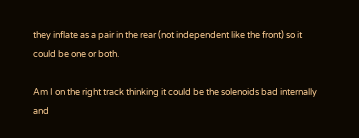they inflate as a pair in the rear (not independent like the front) so it could be one or both.

Am I on the right track thinking it could be the solenoids bad internally and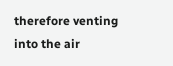therefore venting into the air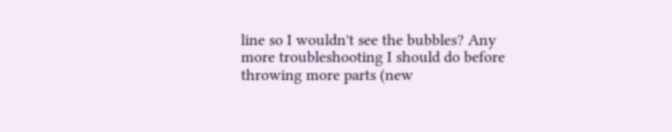line so I wouldn't see the bubbles? Any more troubleshooting I should do before throwing more parts (new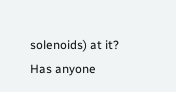solenoids) at it? Has anyone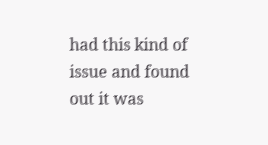had this kind of issue and found out it was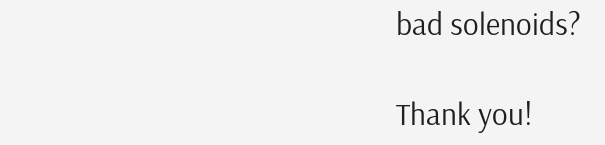bad solenoids?

Thank you!